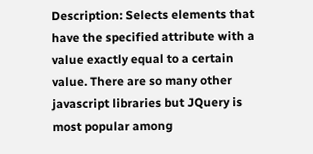Description: Selects elements that have the specified attribute with a value exactly equal to a certain value. There are so many other javascript libraries but JQuery is most popular among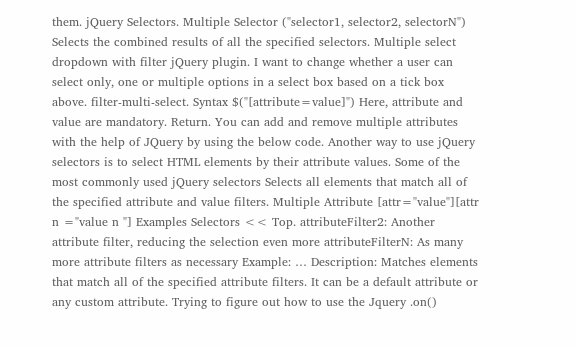them. jQuery Selectors. Multiple Selector ("selector1, selector2, selectorN") Selects the combined results of all the specified selectors. Multiple select dropdown with filter jQuery plugin. I want to change whether a user can select only, one or multiple options in a select box based on a tick box above. filter-multi-select. Syntax $("[attribute=value]") Here, attribute and value are mandatory. Return. You can add and remove multiple attributes with the help of JQuery by using the below code. Another way to use jQuery selectors is to select HTML elements by their attribute values. Some of the most commonly used jQuery selectors Selects all elements that match all of the specified attribute and value filters. Multiple Attribute [attr="value"][attr n ="value n "] Examples Selectors << Top. attributeFilter2: Another attribute filter, reducing the selection even more attributeFilterN: As many more attribute filters as necessary Example: … Description: Matches elements that match all of the specified attribute filters. It can be a default attribute or any custom attribute. Trying to figure out how to use the Jquery .on()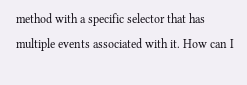method with a specific selector that has multiple events associated with it. How can I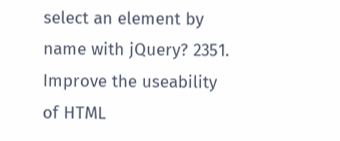select an element by name with jQuery? 2351. Improve the useability of HTML